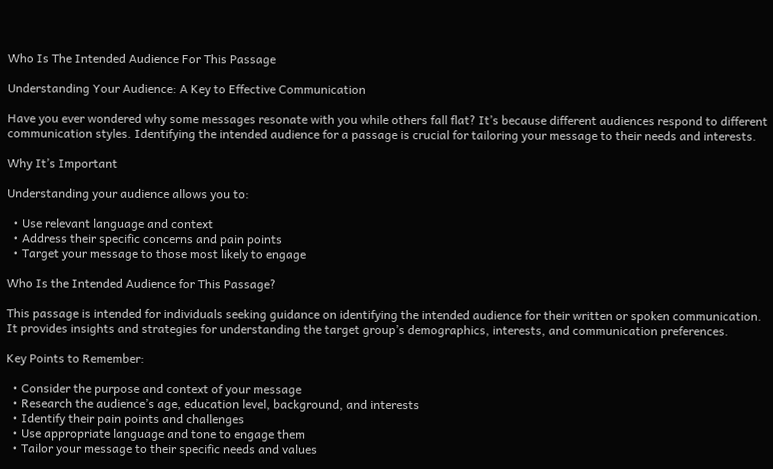Who Is The Intended Audience For This Passage

Understanding Your Audience: A Key to Effective Communication

Have you ever wondered why some messages resonate with you while others fall flat? It’s because different audiences respond to different communication styles. Identifying the intended audience for a passage is crucial for tailoring your message to their needs and interests.

Why It’s Important

Understanding your audience allows you to:

  • Use relevant language and context
  • Address their specific concerns and pain points
  • Target your message to those most likely to engage

Who Is the Intended Audience for This Passage?

This passage is intended for individuals seeking guidance on identifying the intended audience for their written or spoken communication. It provides insights and strategies for understanding the target group’s demographics, interests, and communication preferences.

Key Points to Remember:

  • Consider the purpose and context of your message
  • Research the audience’s age, education level, background, and interests
  • Identify their pain points and challenges
  • Use appropriate language and tone to engage them
  • Tailor your message to their specific needs and values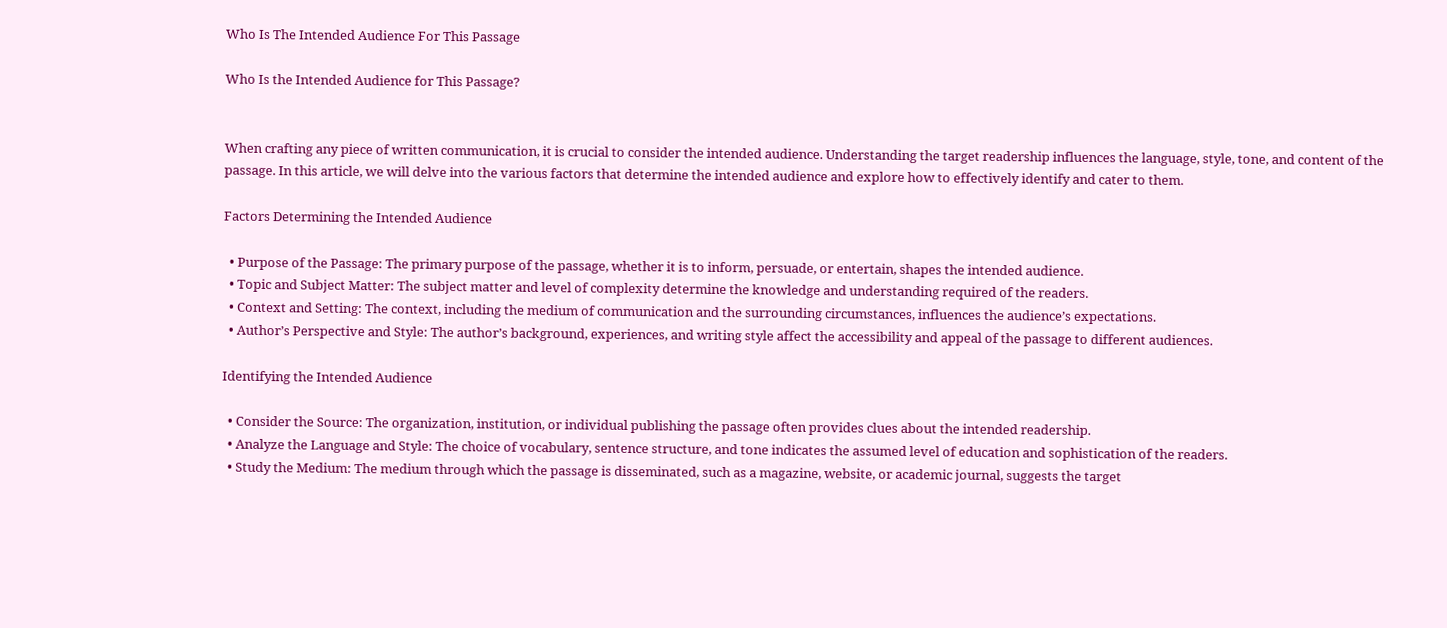Who Is The Intended Audience For This Passage

Who Is the Intended Audience for This Passage?


When crafting any piece of written communication, it is crucial to consider the intended audience. Understanding the target readership influences the language, style, tone, and content of the passage. In this article, we will delve into the various factors that determine the intended audience and explore how to effectively identify and cater to them.

Factors Determining the Intended Audience

  • Purpose of the Passage: The primary purpose of the passage, whether it is to inform, persuade, or entertain, shapes the intended audience.
  • Topic and Subject Matter: The subject matter and level of complexity determine the knowledge and understanding required of the readers.
  • Context and Setting: The context, including the medium of communication and the surrounding circumstances, influences the audience’s expectations.
  • Author’s Perspective and Style: The author’s background, experiences, and writing style affect the accessibility and appeal of the passage to different audiences.

Identifying the Intended Audience

  • Consider the Source: The organization, institution, or individual publishing the passage often provides clues about the intended readership.
  • Analyze the Language and Style: The choice of vocabulary, sentence structure, and tone indicates the assumed level of education and sophistication of the readers.
  • Study the Medium: The medium through which the passage is disseminated, such as a magazine, website, or academic journal, suggests the target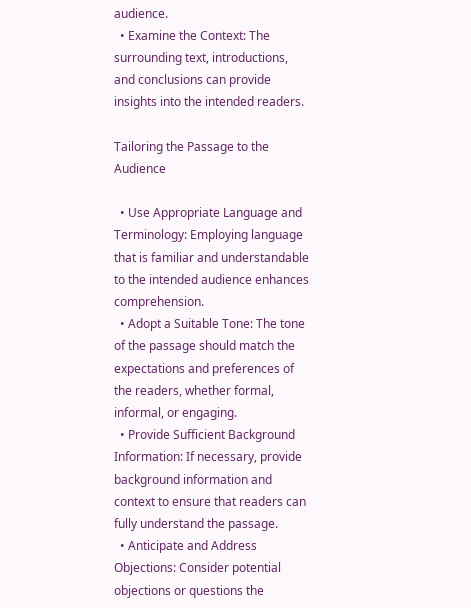audience.
  • Examine the Context: The surrounding text, introductions, and conclusions can provide insights into the intended readers.

Tailoring the Passage to the Audience

  • Use Appropriate Language and Terminology: Employing language that is familiar and understandable to the intended audience enhances comprehension.
  • Adopt a Suitable Tone: The tone of the passage should match the expectations and preferences of the readers, whether formal, informal, or engaging.
  • Provide Sufficient Background Information: If necessary, provide background information and context to ensure that readers can fully understand the passage.
  • Anticipate and Address Objections: Consider potential objections or questions the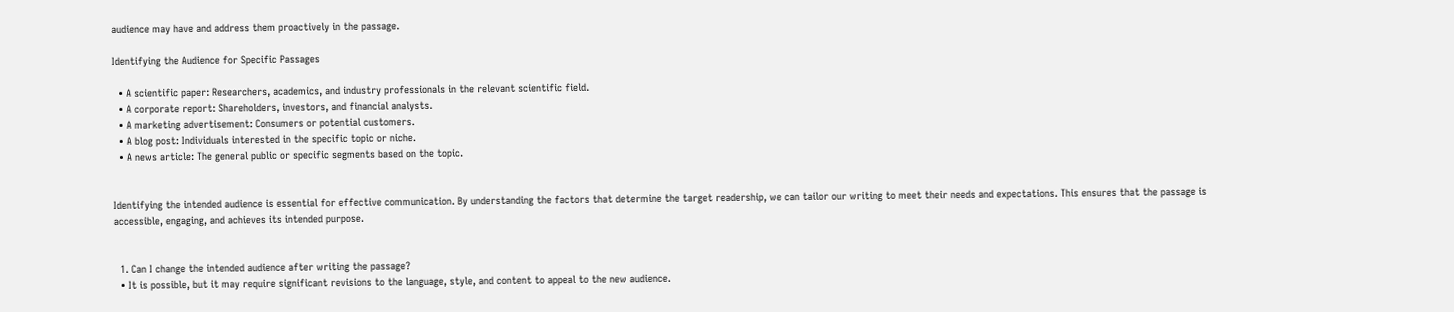audience may have and address them proactively in the passage.

Identifying the Audience for Specific Passages

  • A scientific paper: Researchers, academics, and industry professionals in the relevant scientific field.
  • A corporate report: Shareholders, investors, and financial analysts.
  • A marketing advertisement: Consumers or potential customers.
  • A blog post: Individuals interested in the specific topic or niche.
  • A news article: The general public or specific segments based on the topic.


Identifying the intended audience is essential for effective communication. By understanding the factors that determine the target readership, we can tailor our writing to meet their needs and expectations. This ensures that the passage is accessible, engaging, and achieves its intended purpose.


  1. Can I change the intended audience after writing the passage?
  • It is possible, but it may require significant revisions to the language, style, and content to appeal to the new audience.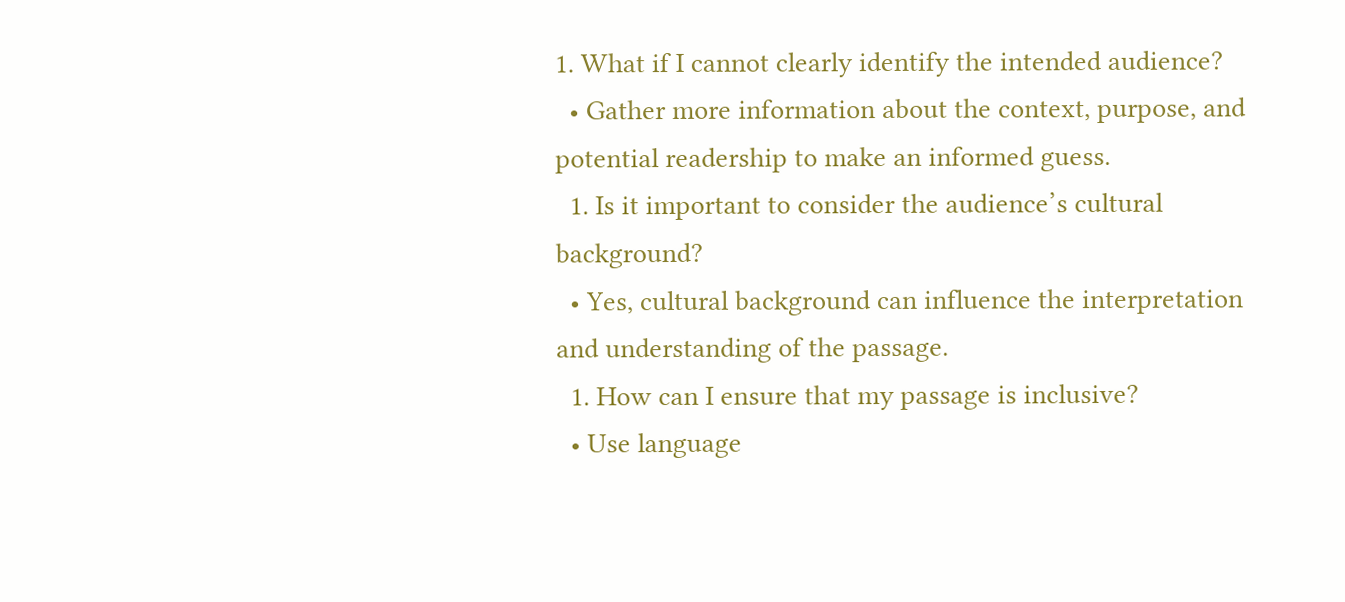1. What if I cannot clearly identify the intended audience?
  • Gather more information about the context, purpose, and potential readership to make an informed guess.
  1. Is it important to consider the audience’s cultural background?
  • Yes, cultural background can influence the interpretation and understanding of the passage.
  1. How can I ensure that my passage is inclusive?
  • Use language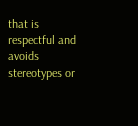that is respectful and avoids stereotypes or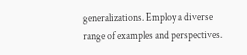generalizations. Employ a diverse range of examples and perspectives.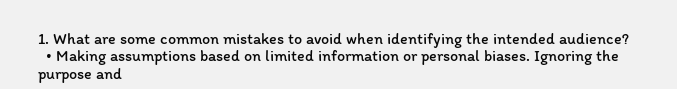1. What are some common mistakes to avoid when identifying the intended audience?
  • Making assumptions based on limited information or personal biases. Ignoring the purpose and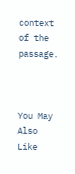context of the passage.



You May Also Like